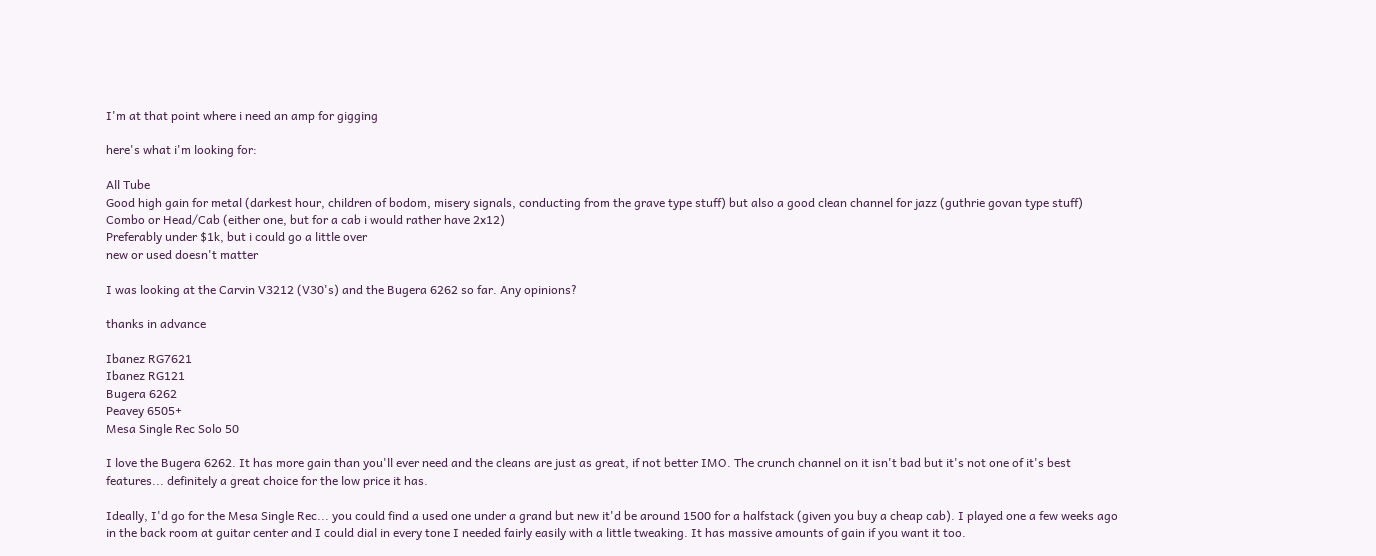I'm at that point where i need an amp for gigging

here's what i'm looking for:

All Tube
Good high gain for metal (darkest hour, children of bodom, misery signals, conducting from the grave type stuff) but also a good clean channel for jazz (guthrie govan type stuff)
Combo or Head/Cab (either one, but for a cab i would rather have 2x12)
Preferably under $1k, but i could go a little over
new or used doesn't matter

I was looking at the Carvin V3212 (V30's) and the Bugera 6262 so far. Any opinions?

thanks in advance

Ibanez RG7621
Ibanez RG121
Bugera 6262
Peavey 6505+
Mesa Single Rec Solo 50

I love the Bugera 6262. It has more gain than you'll ever need and the cleans are just as great, if not better IMO. The crunch channel on it isn't bad but it's not one of it's best features... definitely a great choice for the low price it has.

Ideally, I'd go for the Mesa Single Rec... you could find a used one under a grand but new it'd be around 1500 for a halfstack (given you buy a cheap cab). I played one a few weeks ago in the back room at guitar center and I could dial in every tone I needed fairly easily with a little tweaking. It has massive amounts of gain if you want it too.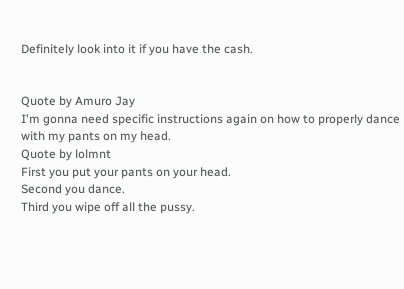Definitely look into it if you have the cash.


Quote by Amuro Jay
I'm gonna need specific instructions again on how to properly dance with my pants on my head.
Quote by lolmnt
First you put your pants on your head.
Second you dance.
Third you wipe off all the pussy.